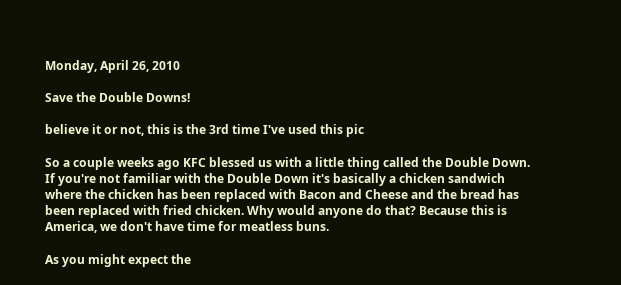Monday, April 26, 2010

Save the Double Downs!

believe it or not, this is the 3rd time I've used this pic

So a couple weeks ago KFC blessed us with a little thing called the Double Down. If you're not familiar with the Double Down it's basically a chicken sandwich where the chicken has been replaced with Bacon and Cheese and the bread has been replaced with fried chicken. Why would anyone do that? Because this is America, we don't have time for meatless buns.

As you might expect the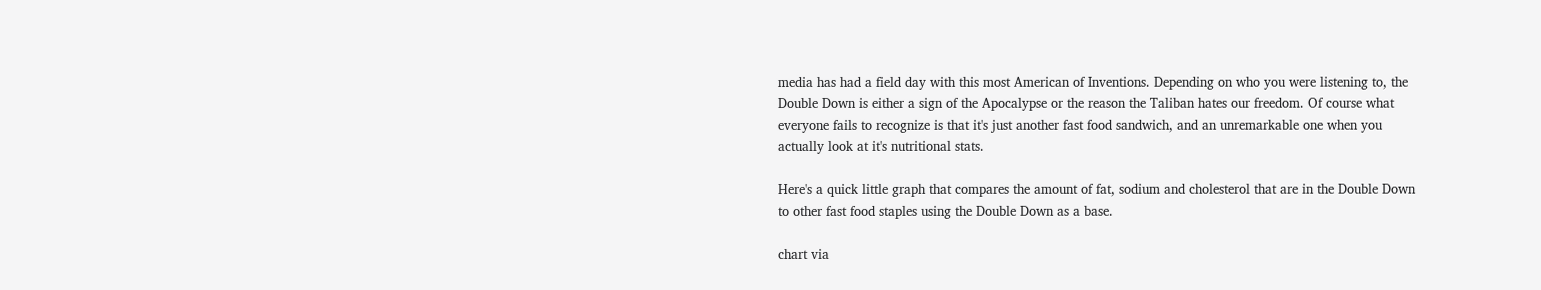media has had a field day with this most American of Inventions. Depending on who you were listening to, the Double Down is either a sign of the Apocalypse or the reason the Taliban hates our freedom. Of course what everyone fails to recognize is that it's just another fast food sandwich, and an unremarkable one when you actually look at it's nutritional stats.

Here's a quick little graph that compares the amount of fat, sodium and cholesterol that are in the Double Down to other fast food staples using the Double Down as a base.

chart via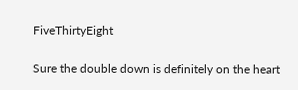FiveThirtyEight

Sure the double down is definitely on the heart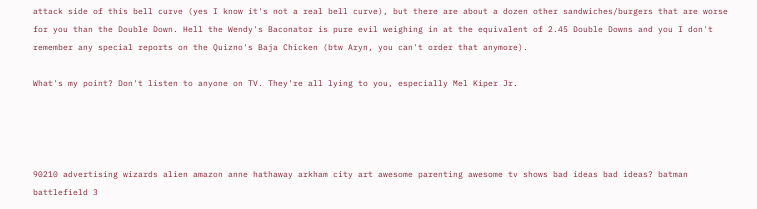attack side of this bell curve (yes I know it's not a real bell curve), but there are about a dozen other sandwiches/burgers that are worse for you than the Double Down. Hell the Wendy's Baconator is pure evil weighing in at the equivalent of 2.45 Double Downs and you I don't remember any special reports on the Quizno's Baja Chicken (btw Aryn, you can't order that anymore).

What's my point? Don't listen to anyone on TV. They're all lying to you, especially Mel Kiper Jr.




90210 advertising wizards alien amazon anne hathaway arkham city art awesome parenting awesome tv shows bad ideas bad ideas? batman battlefield 3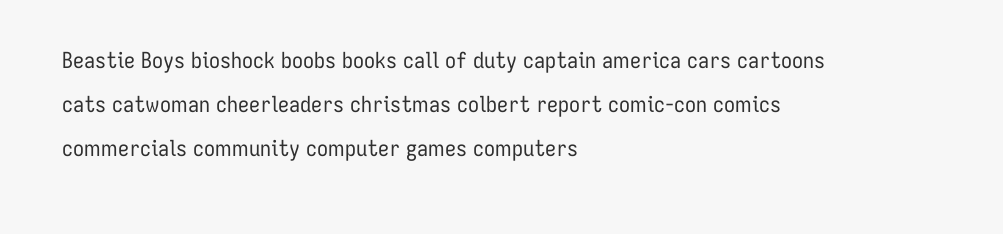Beastie Boys bioshock boobs books call of duty captain america cars cartoons cats catwoman cheerleaders christmas colbert report comic-con comics commercials community computer games computers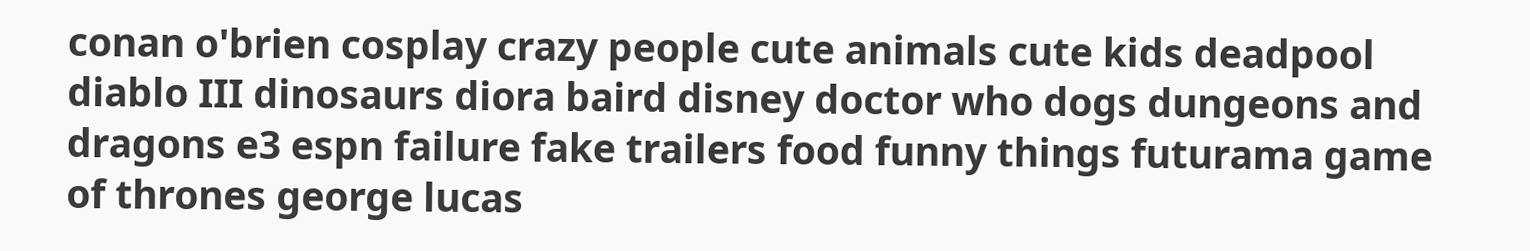conan o'brien cosplay crazy people cute animals cute kids deadpool diablo III dinosaurs diora baird disney doctor who dogs dungeons and dragons e3 espn failure fake trailers food funny things futurama game of thrones george lucas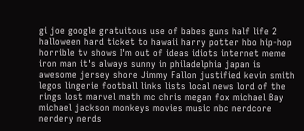gi joe google gratuitous use of babes guns half life 2 halloween hard ticket to hawaii harry potter hbo hip-hop horrible tv shows I'm out of ideas idiots internet meme iron man it's always sunny in philadelphia japan is awesome jersey shore Jimmy Fallon justified kevin smith legos lingerie football links lists local news lord of the rings lost marvel math mc chris megan fox michael Bay michael jackson monkeys movies music nbc nerdcore nerdery nerds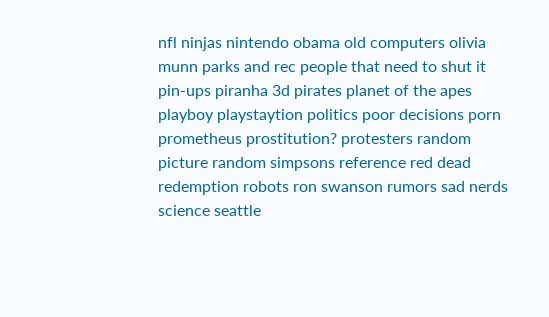nfl ninjas nintendo obama old computers olivia munn parks and rec people that need to shut it pin-ups piranha 3d pirates planet of the apes playboy playstaytion politics poor decisions porn prometheus prostitution? protesters random picture random simpsons reference red dead redemption robots ron swanson rumors sad nerds science seattle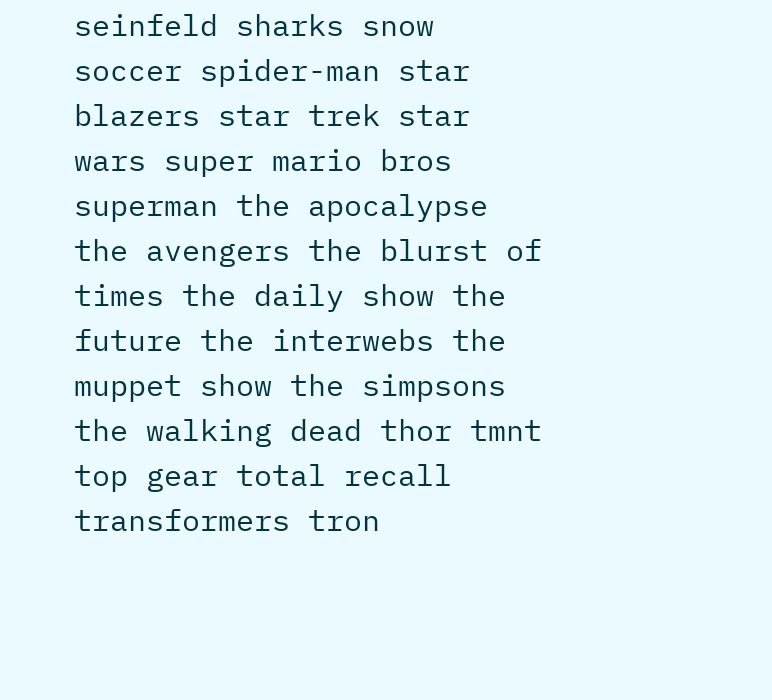seinfeld sharks snow soccer spider-man star blazers star trek star wars super mario bros superman the apocalypse the avengers the blurst of times the daily show the future the interwebs the muppet show the simpsons the walking dead thor tmnt top gear total recall transformers tron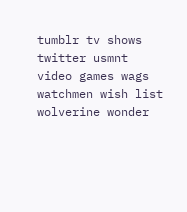tumblr tv shows twitter usmnt video games wags watchmen wish list wolverine wonder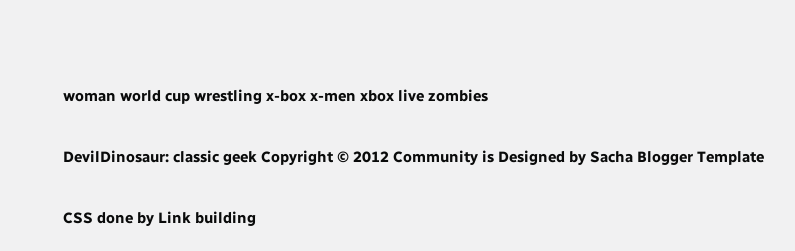woman world cup wrestling x-box x-men xbox live zombies

DevilDinosaur: classic geek Copyright © 2012 Community is Designed by Sacha Blogger Template

CSS done by Link building